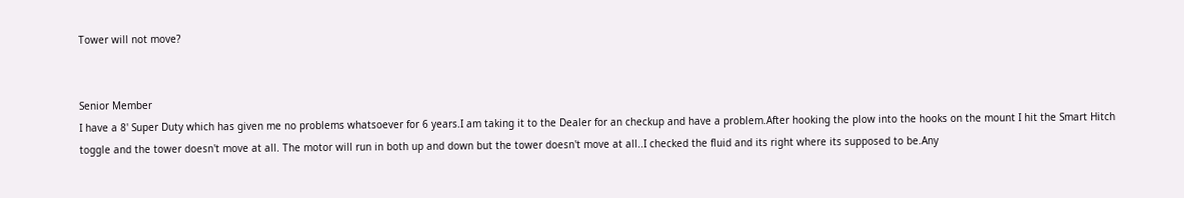Tower will not move?


Senior Member
I have a 8' Super Duty which has given me no problems whatsoever for 6 years.I am taking it to the Dealer for an checkup and have a problem.After hooking the plow into the hooks on the mount I hit the Smart Hitch toggle and the tower doesn't move at all. The motor will run in both up and down but the tower doesn't move at all..I checked the fluid and its right where its supposed to be.Any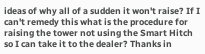ideas of why all of a sudden it won't raise? If I can't remedy this what is the procedure for raising the tower not using the Smart Hitch so I can take it to the dealer? Thanks in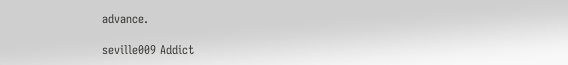advance.

seville009 Addict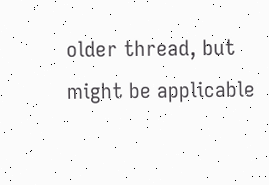older thread, but might be applicable